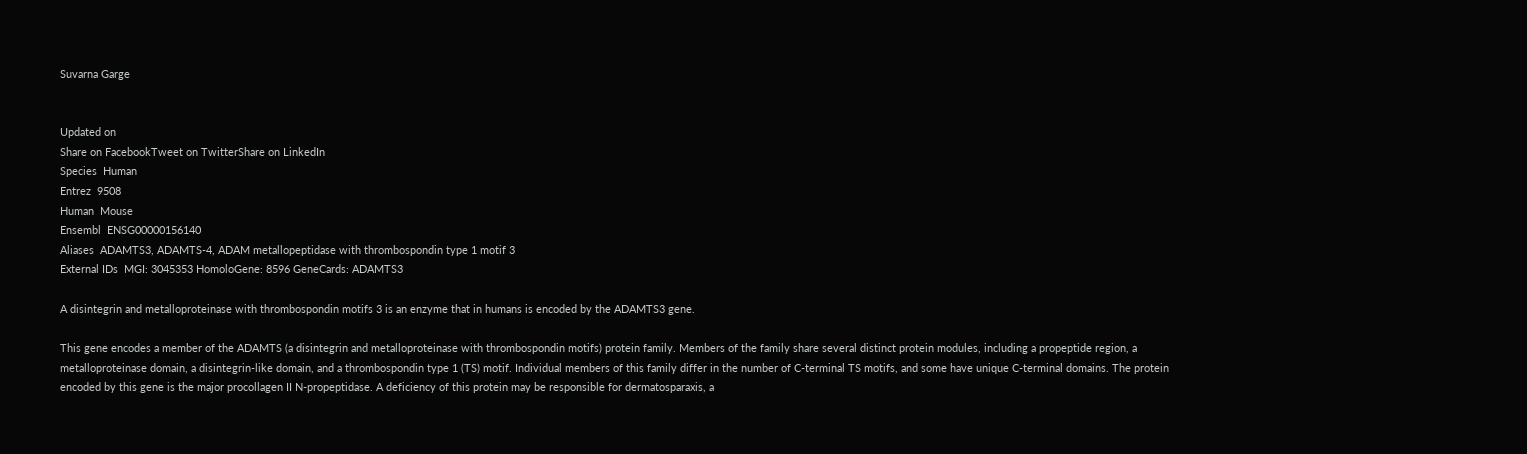Suvarna Garge


Updated on
Share on FacebookTweet on TwitterShare on LinkedIn
Species  Human
Entrez  9508
Human  Mouse
Ensembl  ENSG00000156140
Aliases  ADAMTS3, ADAMTS-4, ADAM metallopeptidase with thrombospondin type 1 motif 3
External IDs  MGI: 3045353 HomoloGene: 8596 GeneCards: ADAMTS3

A disintegrin and metalloproteinase with thrombospondin motifs 3 is an enzyme that in humans is encoded by the ADAMTS3 gene.

This gene encodes a member of the ADAMTS (a disintegrin and metalloproteinase with thrombospondin motifs) protein family. Members of the family share several distinct protein modules, including a propeptide region, a metalloproteinase domain, a disintegrin-like domain, and a thrombospondin type 1 (TS) motif. Individual members of this family differ in the number of C-terminal TS motifs, and some have unique C-terminal domains. The protein encoded by this gene is the major procollagen II N-propeptidase. A deficiency of this protein may be responsible for dermatosparaxis, a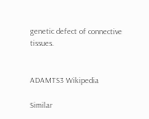genetic defect of connective tissues.


ADAMTS3 Wikipedia

Similar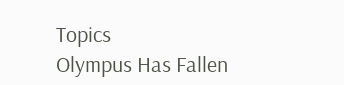Topics
Olympus Has Fallen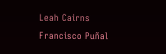Leah Cairns
Francisco Puñal